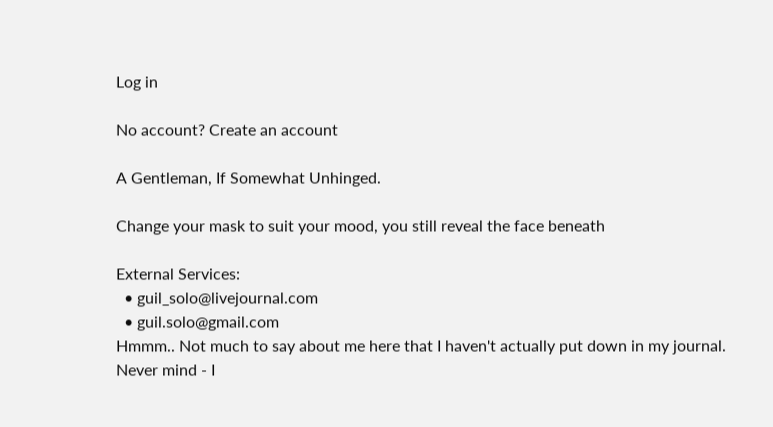Log in

No account? Create an account

A Gentleman, If Somewhat Unhinged.

Change your mask to suit your mood, you still reveal the face beneath

External Services:
  • guil_solo@livejournal.com
  • guil.solo@gmail.com
Hmmm.. Not much to say about me here that I haven't actually put down in my journal. Never mind - I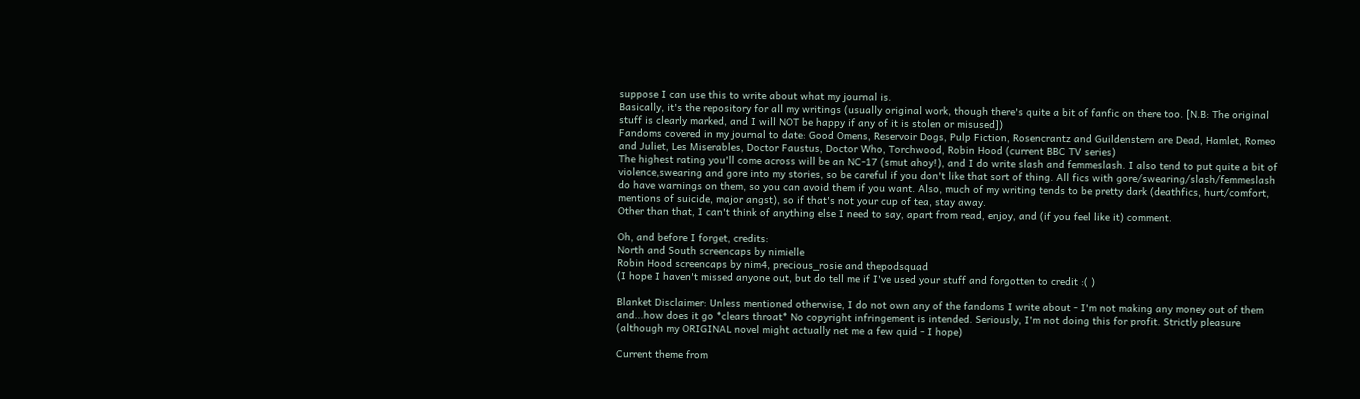suppose I can use this to write about what my journal is.
Basically, it's the repository for all my writings (usually original work, though there's quite a bit of fanfic on there too. [N.B: The original stuff is clearly marked, and I will NOT be happy if any of it is stolen or misused])
Fandoms covered in my journal to date: Good Omens, Reservoir Dogs, Pulp Fiction, Rosencrantz and Guildenstern are Dead, Hamlet, Romeo and Juliet, Les Miserables, Doctor Faustus, Doctor Who, Torchwood, Robin Hood (current BBC TV series)
The highest rating you'll come across will be an NC-17 (smut ahoy!), and I do write slash and femmeslash. I also tend to put quite a bit of violence,swearing and gore into my stories, so be careful if you don't like that sort of thing. All fics with gore/swearing/slash/femmeslash do have warnings on them, so you can avoid them if you want. Also, much of my writing tends to be pretty dark (deathfics, hurt/comfort, mentions of suicide, major angst), so if that's not your cup of tea, stay away.
Other than that, I can't think of anything else I need to say, apart from read, enjoy, and (if you feel like it) comment.

Oh, and before I forget, credits:
North and South screencaps by nimielle
Robin Hood screencaps by nim4, precious_rosie and thepodsquad
(I hope I haven't missed anyone out, but do tell me if I've used your stuff and forgotten to credit :( )

Blanket Disclaimer: Unless mentioned otherwise, I do not own any of the fandoms I write about - I'm not making any money out of them and...how does it go *clears throat* No copyright infringement is intended. Seriously, I'm not doing this for profit. Strictly pleasure (although my ORIGINAL novel might actually net me a few quid - I hope)

Current theme from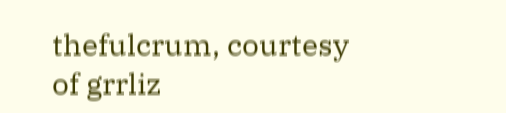thefulcrum, courtesy of grrliz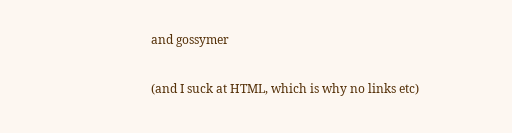and gossymer

(and I suck at HTML, which is why no links etc)